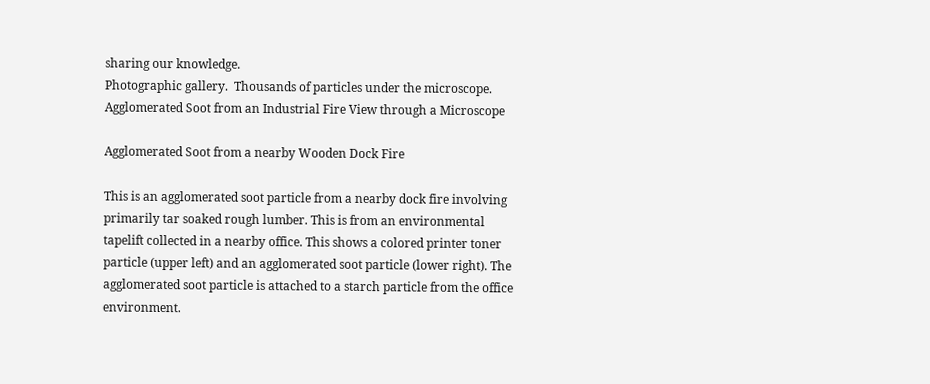sharing our knowledge.
Photographic gallery.  Thousands of particles under the microscope.
Agglomerated Soot from an Industrial Fire View through a Microscope

Agglomerated Soot from a nearby Wooden Dock Fire

This is an agglomerated soot particle from a nearby dock fire involving primarily tar soaked rough lumber. This is from an environmental tapelift collected in a nearby office. This shows a colored printer toner particle (upper left) and an agglomerated soot particle (lower right). The agglomerated soot particle is attached to a starch particle from the office environment.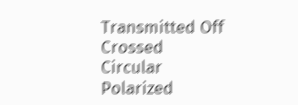Transmitted Off Crossed Circular Polarized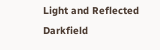Light and Reflected Darkfield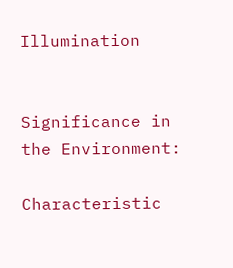Illumination


Significance in the Environment:

Characteristic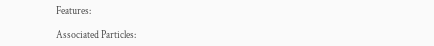Features:

Associated Particles: